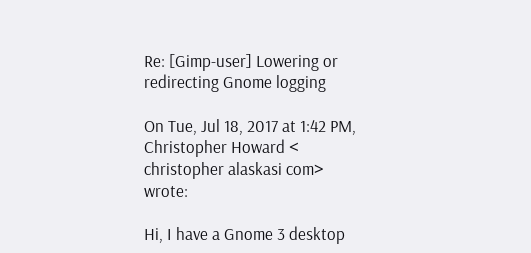Re: [Gimp-user] Lowering or redirecting Gnome logging

On Tue, Jul 18, 2017 at 1:42 PM, Christopher Howard <
christopher alaskasi com> wrote:

Hi, I have a Gnome 3 desktop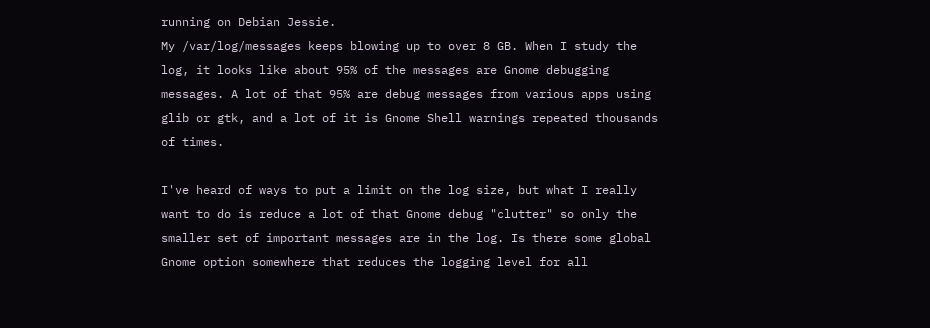running on Debian Jessie.
My /var/log/messages keeps blowing up to over 8 GB. When I study the
log, it looks like about 95% of the messages are Gnome debugging
messages. A lot of that 95% are debug messages from various apps using
glib or gtk, and a lot of it is Gnome Shell warnings repeated thousands
of times.

I've heard of ways to put a limit on the log size, but what I really
want to do is reduce a lot of that Gnome debug "clutter" so only the
smaller set of important messages are in the log. Is there some global
Gnome option somewhere that reduces the logging level for all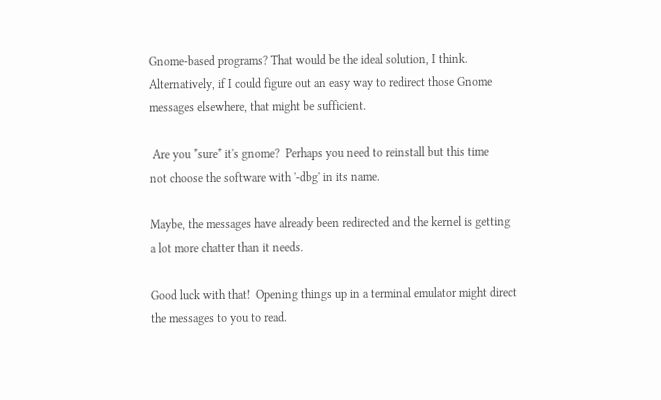Gnome-based programs? That would be the ideal solution, I think.
Alternatively, if I could figure out an easy way to redirect those Gnome
messages elsewhere, that might be sufficient.

 Are you *sure* it's gnome?  Perhaps you need to reinstall but this time
not choose the software with '-dbg' in its name.

Maybe, the messages have already been redirected and the kernel is getting
a lot more chatter than it needs.

Good luck with that!  Opening things up in a terminal emulator might direct
the messages to you to read.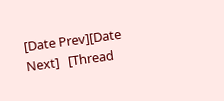[Date Prev][Date Next]   [Thread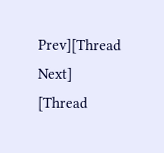Prev][Thread Next]   [Thread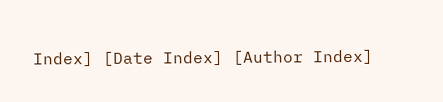Index] [Date Index] [Author Index]